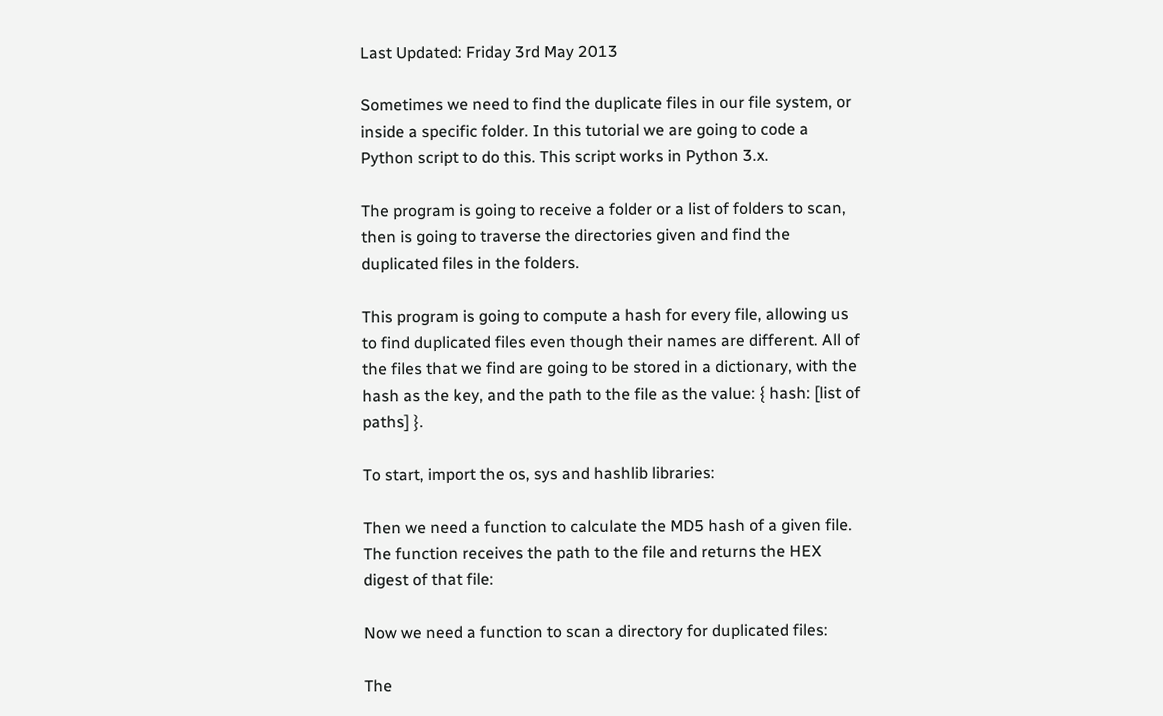Last Updated: Friday 3rd May 2013

Sometimes we need to find the duplicate files in our file system, or inside a specific folder. In this tutorial we are going to code a Python script to do this. This script works in Python 3.x.

The program is going to receive a folder or a list of folders to scan, then is going to traverse the directories given and find the duplicated files in the folders.

This program is going to compute a hash for every file, allowing us to find duplicated files even though their names are different. All of the files that we find are going to be stored in a dictionary, with the hash as the key, and the path to the file as the value: { hash: [list of paths] }.

To start, import the os, sys and hashlib libraries:

Then we need a function to calculate the MD5 hash of a given file. The function receives the path to the file and returns the HEX digest of that file:

Now we need a function to scan a directory for duplicated files:

The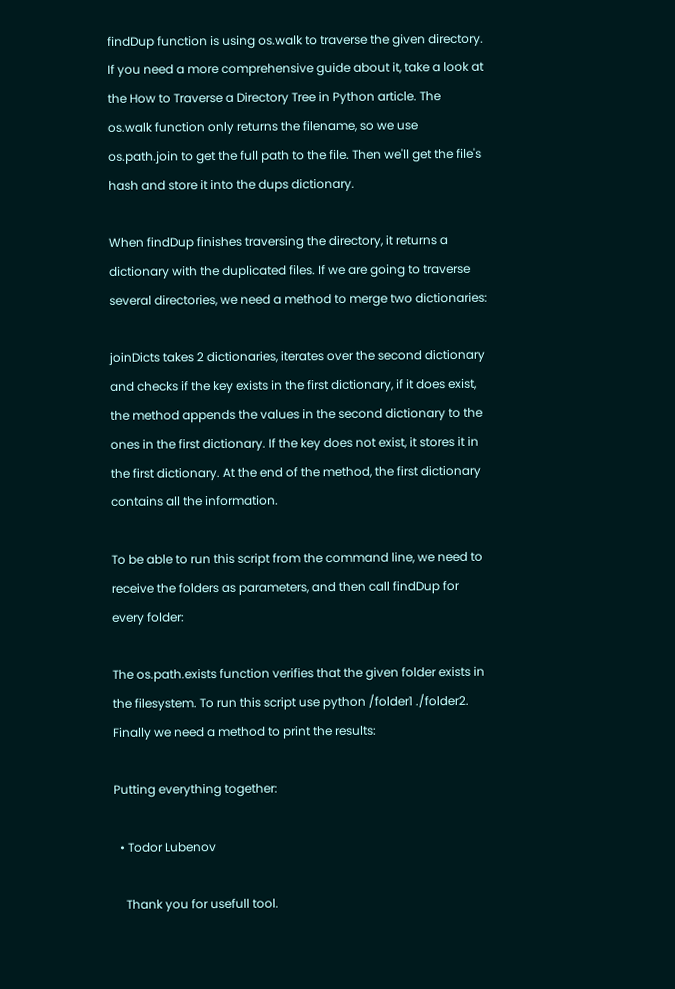findDup function is using os.walk to traverse the given directory. If you need a more comprehensive guide about it, take a look at the How to Traverse a Directory Tree in Python article. The os.walk function only returns the filename, so we use os.path.join to get the full path to the file. Then we'll get the file's hash and store it into the dups dictionary.

When findDup finishes traversing the directory, it returns a dictionary with the duplicated files. If we are going to traverse several directories, we need a method to merge two dictionaries:

joinDicts takes 2 dictionaries, iterates over the second dictionary and checks if the key exists in the first dictionary, if it does exist, the method appends the values in the second dictionary to the ones in the first dictionary. If the key does not exist, it stores it in the first dictionary. At the end of the method, the first dictionary contains all the information.

To be able to run this script from the command line, we need to receive the folders as parameters, and then call findDup for every folder:

The os.path.exists function verifies that the given folder exists in the filesystem. To run this script use python /folder1 ./folder2. Finally we need a method to print the results:

Putting everything together:

  • Todor Lubenov

    Thank you for usefull tool.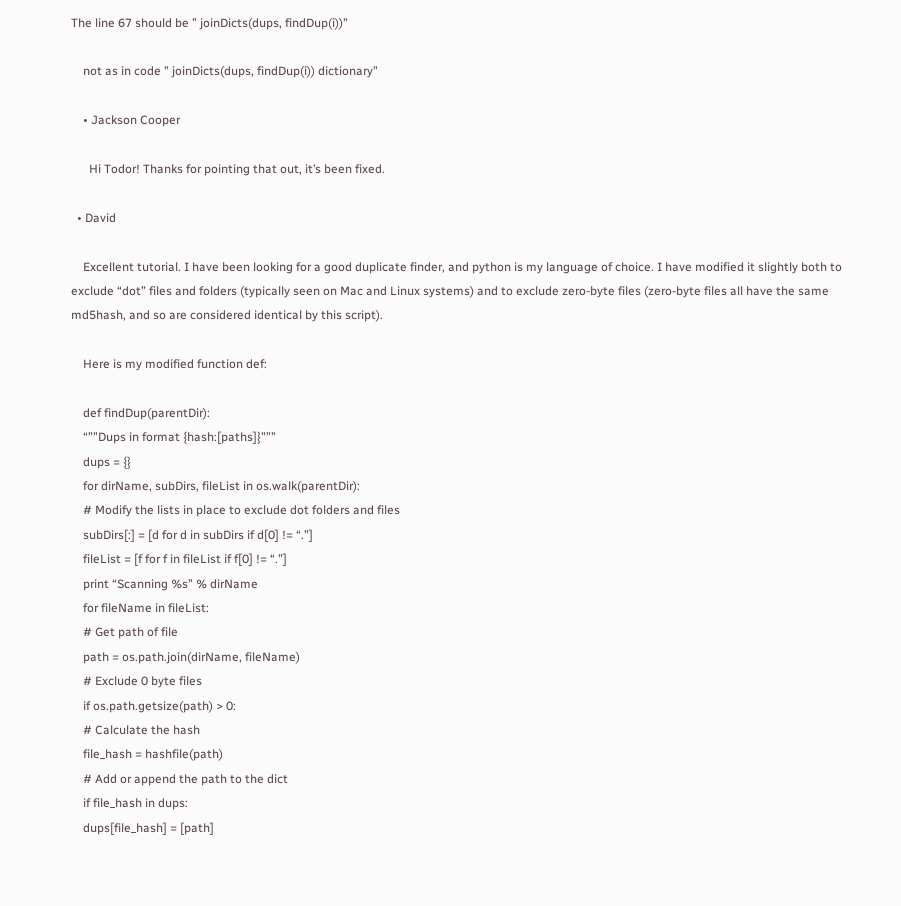The line 67 should be ” joinDicts(dups, findDup(i))”

    not as in code ” joinDicts(dups, findDup(i)) dictionary”

    • Jackson Cooper

      Hi Todor! Thanks for pointing that out, it’s been fixed.

  • David

    Excellent tutorial. I have been looking for a good duplicate finder, and python is my language of choice. I have modified it slightly both to exclude “dot” files and folders (typically seen on Mac and Linux systems) and to exclude zero-byte files (zero-byte files all have the same md5hash, and so are considered identical by this script).

    Here is my modified function def:

    def findDup(parentDir):
    “””Dups in format {hash:[paths]}”””
    dups = {}
    for dirName, subDirs, fileList in os.walk(parentDir):
    # Modify the lists in place to exclude dot folders and files
    subDirs[:] = [d for d in subDirs if d[0] != “.”]
    fileList = [f for f in fileList if f[0] != “.”]
    print “Scanning %s” % dirName
    for fileName in fileList:
    # Get path of file
    path = os.path.join(dirName, fileName)
    # Exclude 0 byte files
    if os.path.getsize(path) > 0:
    # Calculate the hash
    file_hash = hashfile(path)
    # Add or append the path to the dict
    if file_hash in dups:
    dups[file_hash] = [path]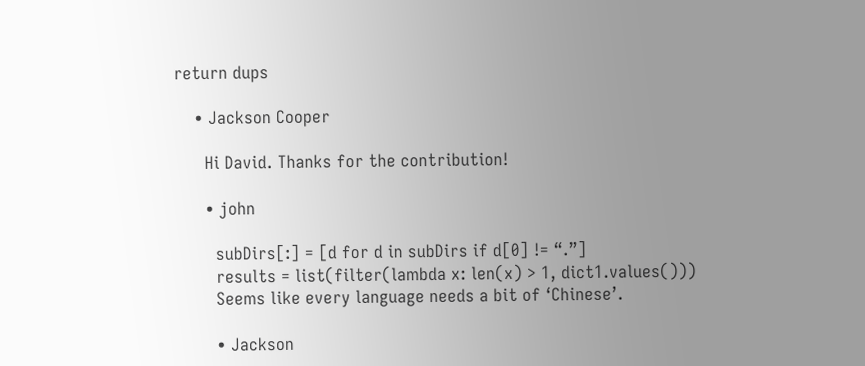return dups

    • Jackson Cooper

      Hi David. Thanks for the contribution!

      • john

        subDirs[:] = [d for d in subDirs if d[0] != “.”]
        results = list(filter(lambda x: len(x) > 1, dict1.values()))
        Seems like every language needs a bit of ‘Chinese’.

        • Jackson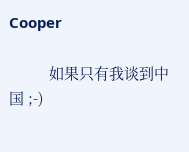Cooper

          如果只有我谈到中国 ;-)